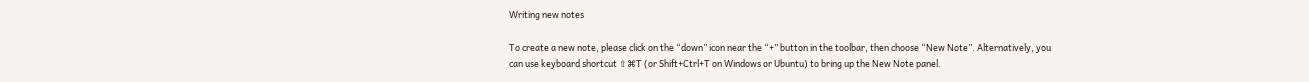Writing new notes

To create a new note, please click on the “down” icon near the “+” button in the toolbar, then choose “New Note”. Alternatively, you can use keyboard shortcut ⇧⌘T (or Shift+Ctrl+T on Windows or Ubuntu) to bring up the New Note panel.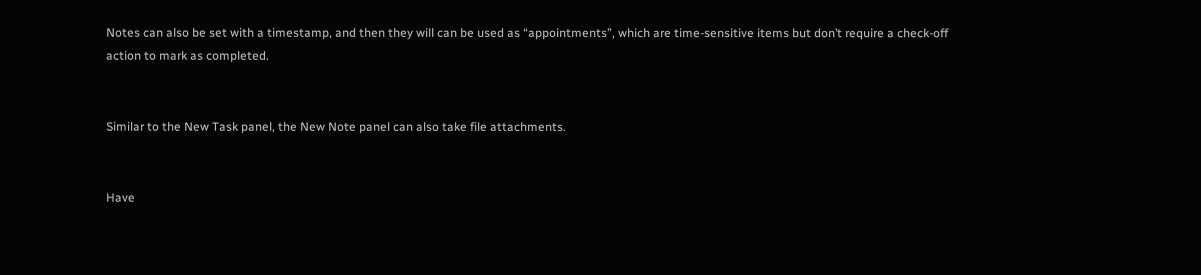Notes can also be set with a timestamp, and then they will can be used as “appointments”, which are time-sensitive items but don’t require a check-off action to mark as completed.


Similar to the New Task panel, the New Note panel can also take file attachments.


Have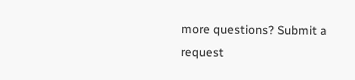more questions? Submit a request